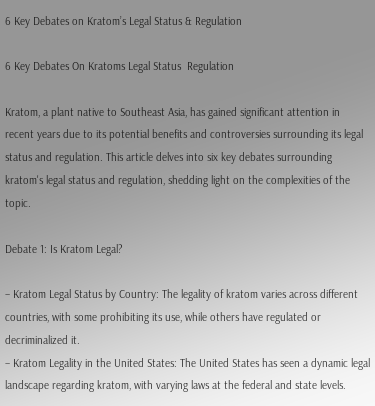6 Key Debates on Kratom’s Legal Status & Regulation

6 Key Debates On Kratoms Legal Status  Regulation

Kratom, a plant native to Southeast Asia, has gained significant attention in recent years due to its potential benefits and controversies surrounding its legal status and regulation. This article delves into six key debates surrounding kratom's legal status and regulation, shedding light on the complexities of the topic.

Debate 1: Is Kratom Legal?

– Kratom Legal Status by Country: The legality of kratom varies across different countries, with some prohibiting its use, while others have regulated or decriminalized it.
– Kratom Legality in the United States: The United States has seen a dynamic legal landscape regarding kratom, with varying laws at the federal and state levels.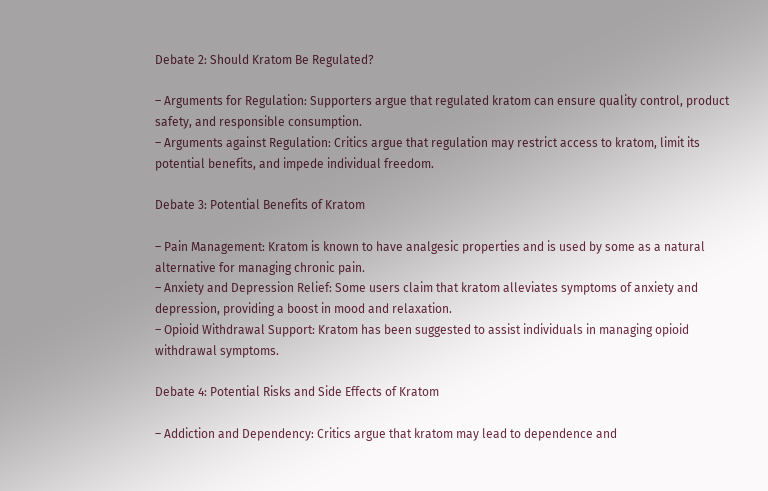Debate 2: Should Kratom Be Regulated?

– Arguments for Regulation: Supporters argue that regulated kratom can ensure quality control, product safety, and responsible consumption.
– Arguments against Regulation: Critics argue that regulation may restrict access to kratom, limit its potential benefits, and impede individual freedom.

Debate 3: Potential Benefits of Kratom

– Pain Management: Kratom is known to have analgesic properties and is used by some as a natural alternative for managing chronic pain.
– Anxiety and Depression Relief: Some users claim that kratom alleviates symptoms of anxiety and depression, providing a boost in mood and relaxation.
– Opioid Withdrawal Support: Kratom has been suggested to assist individuals in managing opioid withdrawal symptoms.

Debate 4: Potential Risks and Side Effects of Kratom

– Addiction and Dependency: Critics argue that kratom may lead to dependence and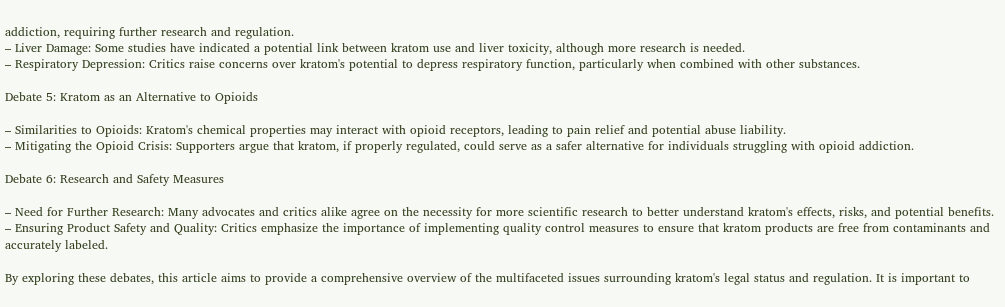addiction, requiring further research and regulation.
– Liver Damage: Some studies have indicated a potential link between kratom use and liver toxicity, although more research is needed.
– Respiratory Depression: Critics raise concerns over kratom's potential to depress respiratory function, particularly when combined with other substances.

Debate 5: Kratom as an Alternative to Opioids

– Similarities to Opioids: Kratom's chemical properties may interact with opioid receptors, leading to pain relief and potential abuse liability.
– Mitigating the Opioid Crisis: Supporters argue that kratom, if properly regulated, could serve as a safer alternative for individuals struggling with opioid addiction.

Debate 6: Research and Safety Measures

– Need for Further Research: Many advocates and critics alike agree on the necessity for more scientific research to better understand kratom's effects, risks, and potential benefits.
– Ensuring Product Safety and Quality: Critics emphasize the importance of implementing quality control measures to ensure that kratom products are free from contaminants and accurately labeled.

By exploring these debates, this article aims to provide a comprehensive overview of the multifaceted issues surrounding kratom's legal status and regulation. It is important to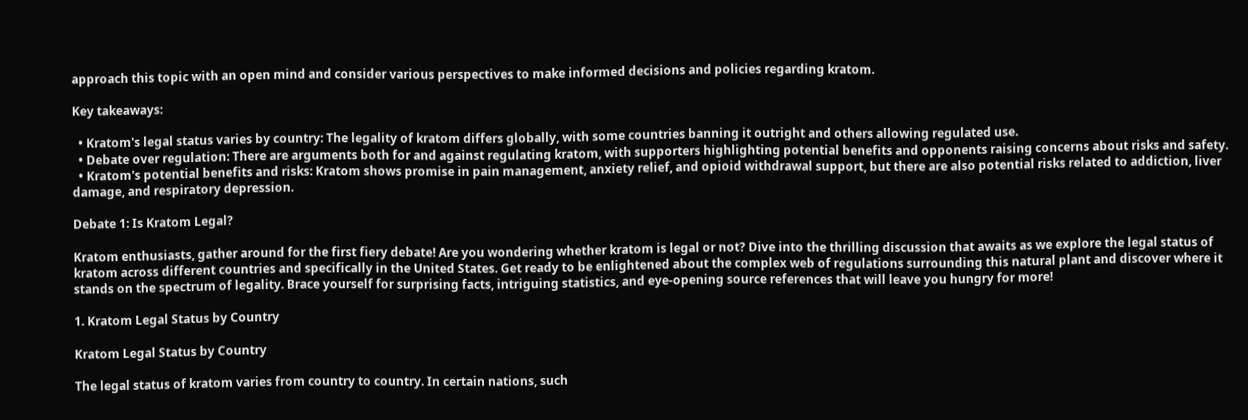approach this topic with an open mind and consider various perspectives to make informed decisions and policies regarding kratom.

Key takeaways:

  • Kratom's legal status varies by country: The legality of kratom differs globally, with some countries banning it outright and others allowing regulated use.
  • Debate over regulation: There are arguments both for and against regulating kratom, with supporters highlighting potential benefits and opponents raising concerns about risks and safety.
  • Kratom's potential benefits and risks: Kratom shows promise in pain management, anxiety relief, and opioid withdrawal support, but there are also potential risks related to addiction, liver damage, and respiratory depression.

Debate 1: Is Kratom Legal?

Kratom enthusiasts, gather around for the first fiery debate! Are you wondering whether kratom is legal or not? Dive into the thrilling discussion that awaits as we explore the legal status of kratom across different countries and specifically in the United States. Get ready to be enlightened about the complex web of regulations surrounding this natural plant and discover where it stands on the spectrum of legality. Brace yourself for surprising facts, intriguing statistics, and eye-opening source references that will leave you hungry for more!

1. Kratom Legal Status by Country

Kratom Legal Status by Country

The legal status of kratom varies from country to country. In certain nations, such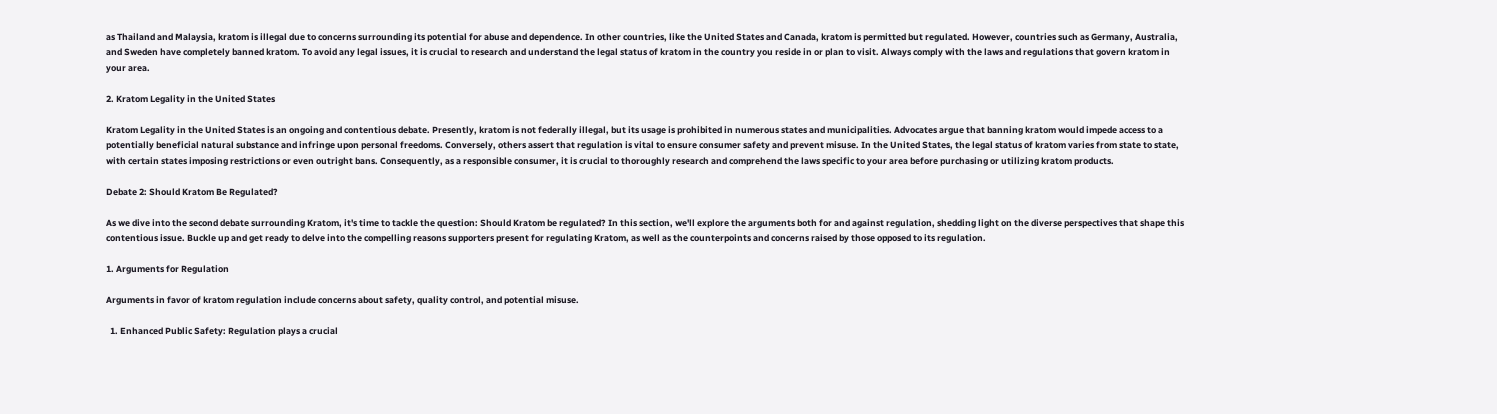as Thailand and Malaysia, kratom is illegal due to concerns surrounding its potential for abuse and dependence. In other countries, like the United States and Canada, kratom is permitted but regulated. However, countries such as Germany, Australia, and Sweden have completely banned kratom. To avoid any legal issues, it is crucial to research and understand the legal status of kratom in the country you reside in or plan to visit. Always comply with the laws and regulations that govern kratom in your area.

2. Kratom Legality in the United States

Kratom Legality in the United States is an ongoing and contentious debate. Presently, kratom is not federally illegal, but its usage is prohibited in numerous states and municipalities. Advocates argue that banning kratom would impede access to a potentially beneficial natural substance and infringe upon personal freedoms. Conversely, others assert that regulation is vital to ensure consumer safety and prevent misuse. In the United States, the legal status of kratom varies from state to state, with certain states imposing restrictions or even outright bans. Consequently, as a responsible consumer, it is crucial to thoroughly research and comprehend the laws specific to your area before purchasing or utilizing kratom products.

Debate 2: Should Kratom Be Regulated?

As we dive into the second debate surrounding Kratom, it's time to tackle the question: Should Kratom be regulated? In this section, we'll explore the arguments both for and against regulation, shedding light on the diverse perspectives that shape this contentious issue. Buckle up and get ready to delve into the compelling reasons supporters present for regulating Kratom, as well as the counterpoints and concerns raised by those opposed to its regulation.

1. Arguments for Regulation

Arguments in favor of kratom regulation include concerns about safety, quality control, and potential misuse.

  1. Enhanced Public Safety: Regulation plays a crucial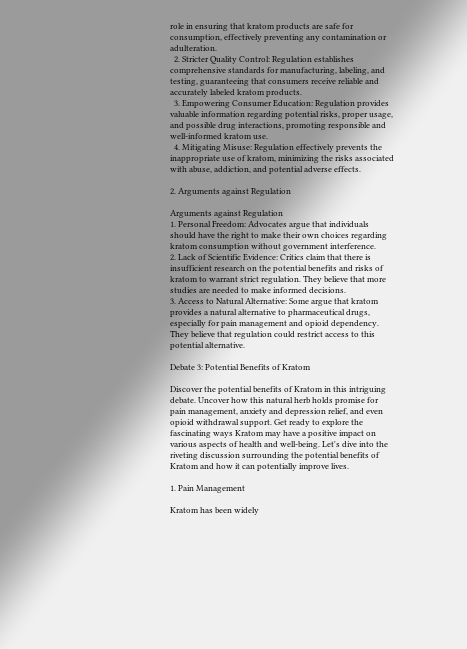role in ensuring that kratom products are safe for consumption, effectively preventing any contamination or adulteration.
  2. Stricter Quality Control: Regulation establishes comprehensive standards for manufacturing, labeling, and testing, guaranteeing that consumers receive reliable and accurately labeled kratom products.
  3. Empowering Consumer Education: Regulation provides valuable information regarding potential risks, proper usage, and possible drug interactions, promoting responsible and well-informed kratom use.
  4. Mitigating Misuse: Regulation effectively prevents the inappropriate use of kratom, minimizing the risks associated with abuse, addiction, and potential adverse effects.

2. Arguments against Regulation

Arguments against Regulation
1. Personal Freedom: Advocates argue that individuals should have the right to make their own choices regarding kratom consumption without government interference.
2. Lack of Scientific Evidence: Critics claim that there is insufficient research on the potential benefits and risks of kratom to warrant strict regulation. They believe that more studies are needed to make informed decisions.
3. Access to Natural Alternative: Some argue that kratom provides a natural alternative to pharmaceutical drugs, especially for pain management and opioid dependency. They believe that regulation could restrict access to this potential alternative.

Debate 3: Potential Benefits of Kratom

Discover the potential benefits of Kratom in this intriguing debate. Uncover how this natural herb holds promise for pain management, anxiety and depression relief, and even opioid withdrawal support. Get ready to explore the fascinating ways Kratom may have a positive impact on various aspects of health and well-being. Let's dive into the riveting discussion surrounding the potential benefits of Kratom and how it can potentially improve lives.

1. Pain Management

Kratom has been widely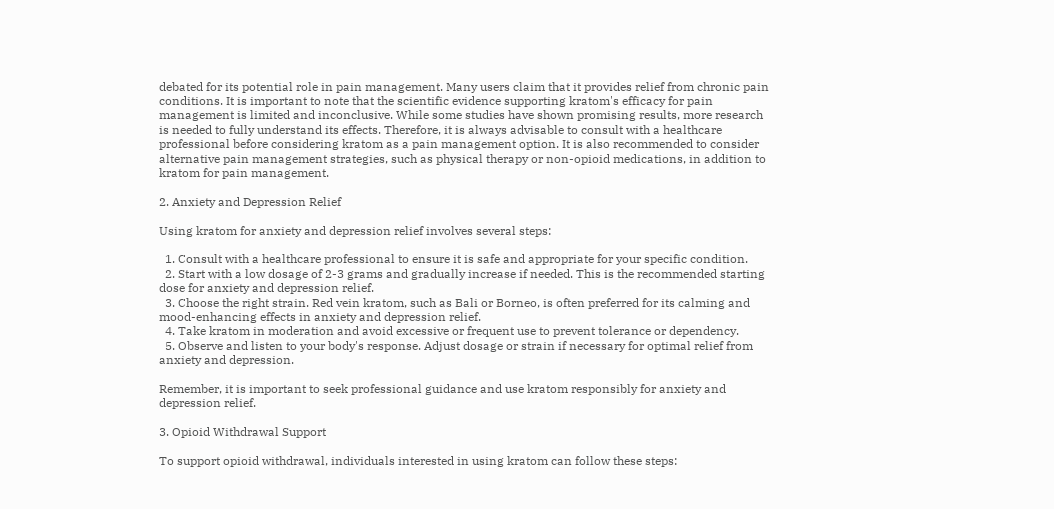debated for its potential role in pain management. Many users claim that it provides relief from chronic pain conditions. It is important to note that the scientific evidence supporting kratom's efficacy for pain management is limited and inconclusive. While some studies have shown promising results, more research is needed to fully understand its effects. Therefore, it is always advisable to consult with a healthcare professional before considering kratom as a pain management option. It is also recommended to consider alternative pain management strategies, such as physical therapy or non-opioid medications, in addition to kratom for pain management.

2. Anxiety and Depression Relief

Using kratom for anxiety and depression relief involves several steps:

  1. Consult with a healthcare professional to ensure it is safe and appropriate for your specific condition.
  2. Start with a low dosage of 2-3 grams and gradually increase if needed. This is the recommended starting dose for anxiety and depression relief.
  3. Choose the right strain. Red vein kratom, such as Bali or Borneo, is often preferred for its calming and mood-enhancing effects in anxiety and depression relief.
  4. Take kratom in moderation and avoid excessive or frequent use to prevent tolerance or dependency.
  5. Observe and listen to your body's response. Adjust dosage or strain if necessary for optimal relief from anxiety and depression.

Remember, it is important to seek professional guidance and use kratom responsibly for anxiety and depression relief.

3. Opioid Withdrawal Support

To support opioid withdrawal, individuals interested in using kratom can follow these steps: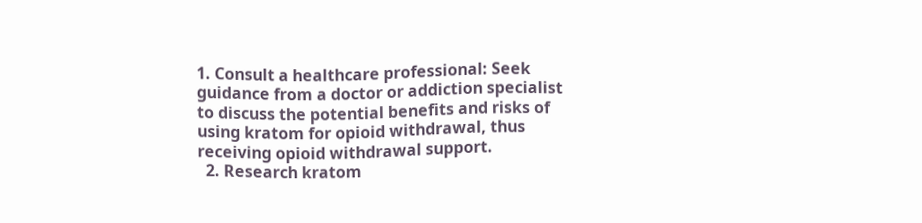1. Consult a healthcare professional: Seek guidance from a doctor or addiction specialist to discuss the potential benefits and risks of using kratom for opioid withdrawal, thus receiving opioid withdrawal support.
  2. Research kratom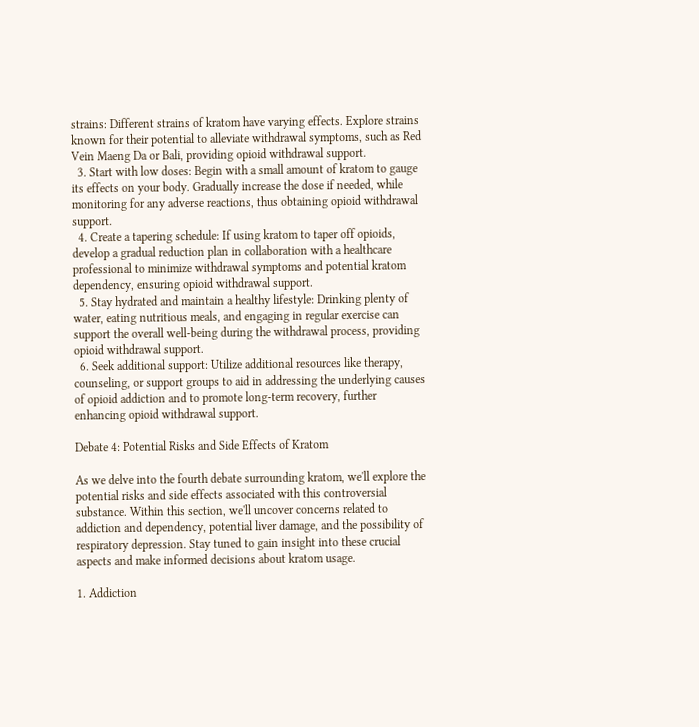strains: Different strains of kratom have varying effects. Explore strains known for their potential to alleviate withdrawal symptoms, such as Red Vein Maeng Da or Bali, providing opioid withdrawal support.
  3. Start with low doses: Begin with a small amount of kratom to gauge its effects on your body. Gradually increase the dose if needed, while monitoring for any adverse reactions, thus obtaining opioid withdrawal support.
  4. Create a tapering schedule: If using kratom to taper off opioids, develop a gradual reduction plan in collaboration with a healthcare professional to minimize withdrawal symptoms and potential kratom dependency, ensuring opioid withdrawal support.
  5. Stay hydrated and maintain a healthy lifestyle: Drinking plenty of water, eating nutritious meals, and engaging in regular exercise can support the overall well-being during the withdrawal process, providing opioid withdrawal support.
  6. Seek additional support: Utilize additional resources like therapy, counseling, or support groups to aid in addressing the underlying causes of opioid addiction and to promote long-term recovery, further enhancing opioid withdrawal support.

Debate 4: Potential Risks and Side Effects of Kratom

As we delve into the fourth debate surrounding kratom, we'll explore the potential risks and side effects associated with this controversial substance. Within this section, we'll uncover concerns related to addiction and dependency, potential liver damage, and the possibility of respiratory depression. Stay tuned to gain insight into these crucial aspects and make informed decisions about kratom usage.

1. Addiction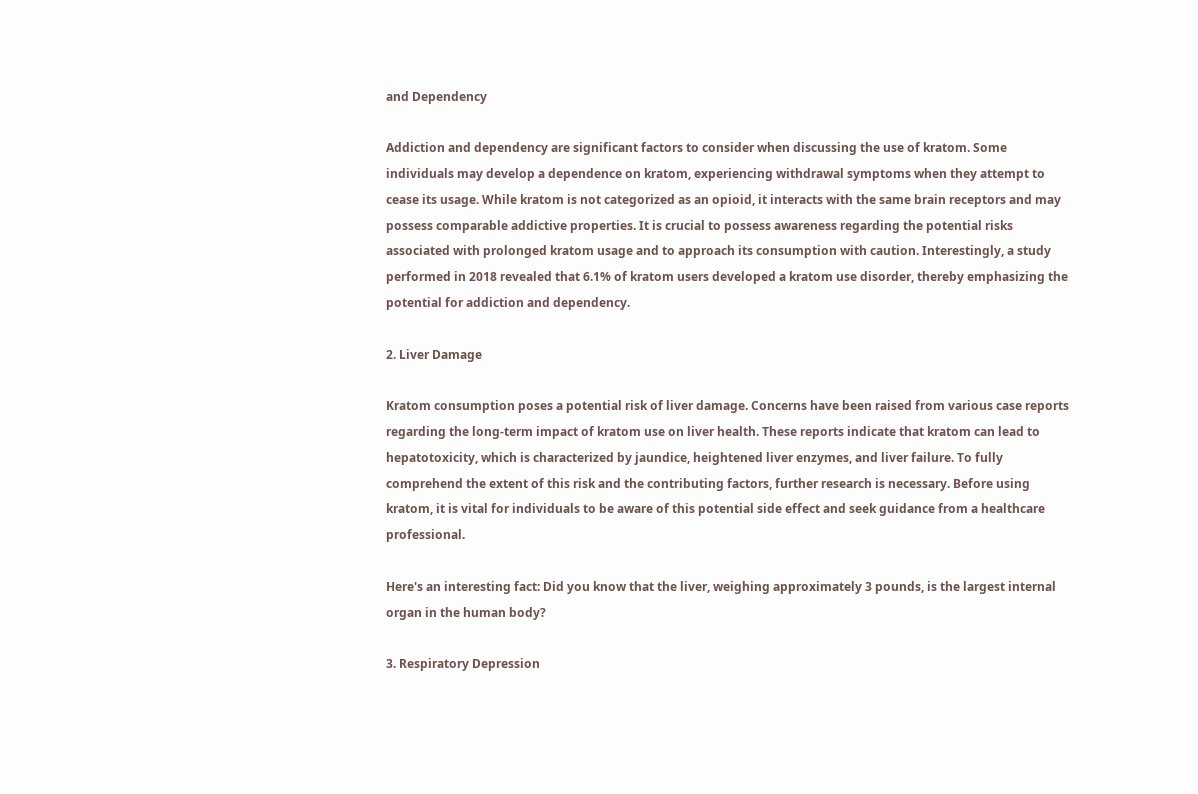and Dependency

Addiction and dependency are significant factors to consider when discussing the use of kratom. Some individuals may develop a dependence on kratom, experiencing withdrawal symptoms when they attempt to cease its usage. While kratom is not categorized as an opioid, it interacts with the same brain receptors and may possess comparable addictive properties. It is crucial to possess awareness regarding the potential risks associated with prolonged kratom usage and to approach its consumption with caution. Interestingly, a study performed in 2018 revealed that 6.1% of kratom users developed a kratom use disorder, thereby emphasizing the potential for addiction and dependency.

2. Liver Damage

Kratom consumption poses a potential risk of liver damage. Concerns have been raised from various case reports regarding the long-term impact of kratom use on liver health. These reports indicate that kratom can lead to hepatotoxicity, which is characterized by jaundice, heightened liver enzymes, and liver failure. To fully comprehend the extent of this risk and the contributing factors, further research is necessary. Before using kratom, it is vital for individuals to be aware of this potential side effect and seek guidance from a healthcare professional.

Here's an interesting fact: Did you know that the liver, weighing approximately 3 pounds, is the largest internal organ in the human body?

3. Respiratory Depression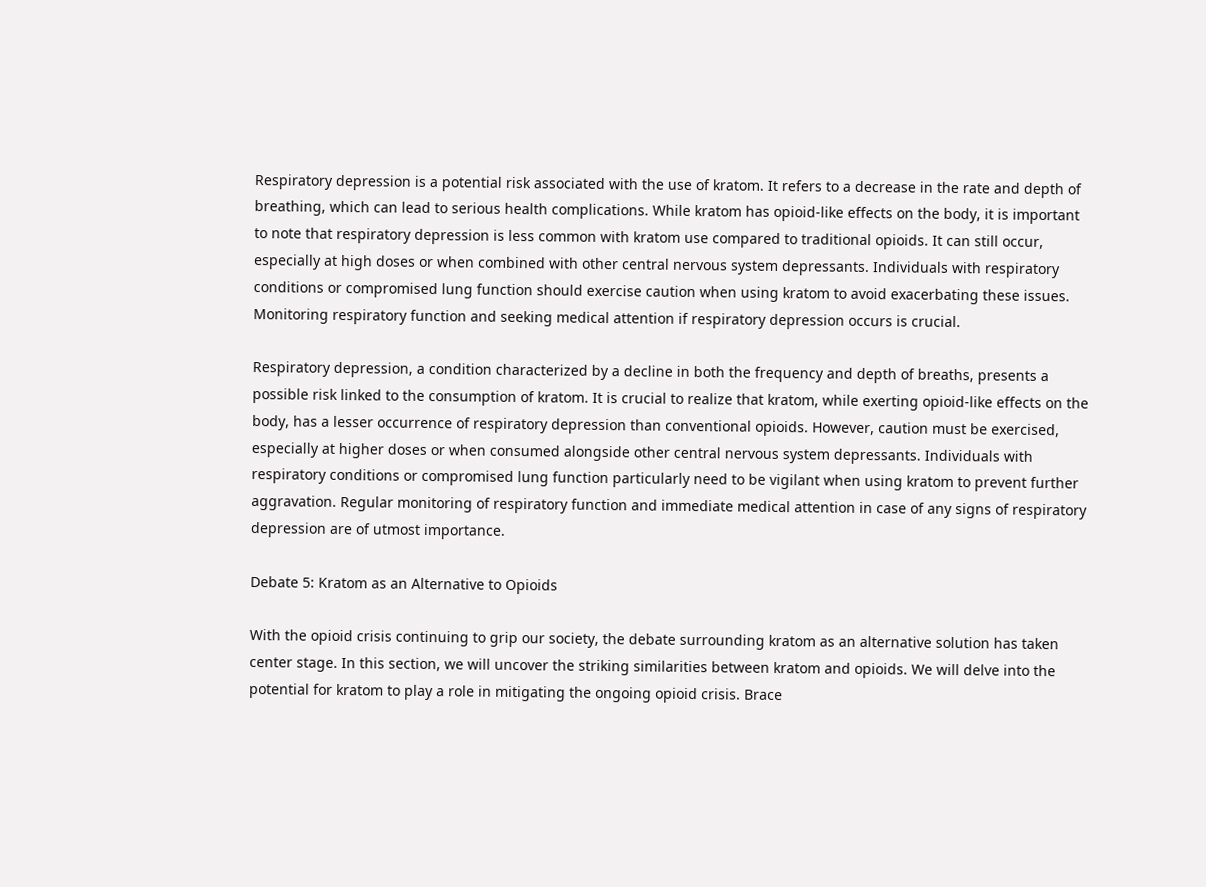Respiratory depression is a potential risk associated with the use of kratom. It refers to a decrease in the rate and depth of breathing, which can lead to serious health complications. While kratom has opioid-like effects on the body, it is important to note that respiratory depression is less common with kratom use compared to traditional opioids. It can still occur, especially at high doses or when combined with other central nervous system depressants. Individuals with respiratory conditions or compromised lung function should exercise caution when using kratom to avoid exacerbating these issues. Monitoring respiratory function and seeking medical attention if respiratory depression occurs is crucial.

Respiratory depression, a condition characterized by a decline in both the frequency and depth of breaths, presents a possible risk linked to the consumption of kratom. It is crucial to realize that kratom, while exerting opioid-like effects on the body, has a lesser occurrence of respiratory depression than conventional opioids. However, caution must be exercised, especially at higher doses or when consumed alongside other central nervous system depressants. Individuals with respiratory conditions or compromised lung function particularly need to be vigilant when using kratom to prevent further aggravation. Regular monitoring of respiratory function and immediate medical attention in case of any signs of respiratory depression are of utmost importance.

Debate 5: Kratom as an Alternative to Opioids

With the opioid crisis continuing to grip our society, the debate surrounding kratom as an alternative solution has taken center stage. In this section, we will uncover the striking similarities between kratom and opioids. We will delve into the potential for kratom to play a role in mitigating the ongoing opioid crisis. Brace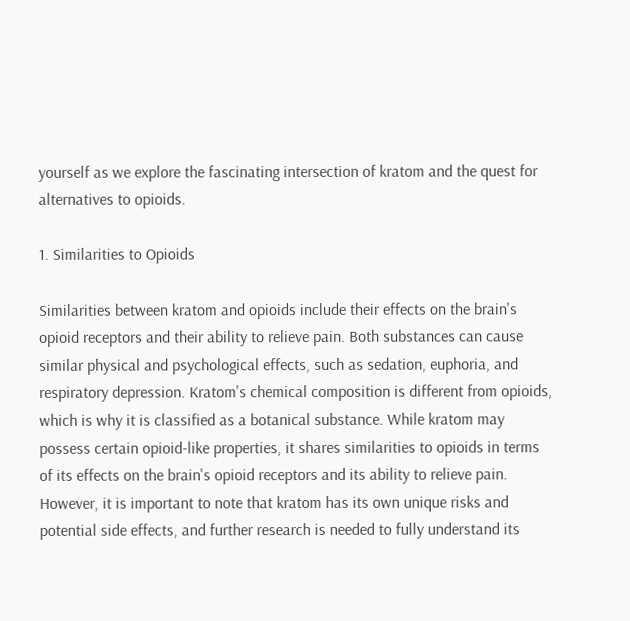yourself as we explore the fascinating intersection of kratom and the quest for alternatives to opioids.

1. Similarities to Opioids

Similarities between kratom and opioids include their effects on the brain's opioid receptors and their ability to relieve pain. Both substances can cause similar physical and psychological effects, such as sedation, euphoria, and respiratory depression. Kratom's chemical composition is different from opioids, which is why it is classified as a botanical substance. While kratom may possess certain opioid-like properties, it shares similarities to opioids in terms of its effects on the brain's opioid receptors and its ability to relieve pain. However, it is important to note that kratom has its own unique risks and potential side effects, and further research is needed to fully understand its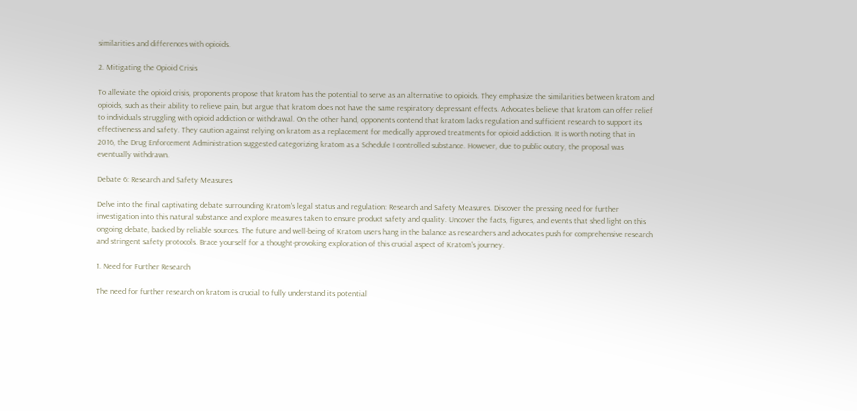similarities and differences with opioids.

2. Mitigating the Opioid Crisis

To alleviate the opioid crisis, proponents propose that kratom has the potential to serve as an alternative to opioids. They emphasize the similarities between kratom and opioids, such as their ability to relieve pain, but argue that kratom does not have the same respiratory depressant effects. Advocates believe that kratom can offer relief to individuals struggling with opioid addiction or withdrawal. On the other hand, opponents contend that kratom lacks regulation and sufficient research to support its effectiveness and safety. They caution against relying on kratom as a replacement for medically approved treatments for opioid addiction. It is worth noting that in 2016, the Drug Enforcement Administration suggested categorizing kratom as a Schedule I controlled substance. However, due to public outcry, the proposal was eventually withdrawn.

Debate 6: Research and Safety Measures

Delve into the final captivating debate surrounding Kratom's legal status and regulation: Research and Safety Measures. Discover the pressing need for further investigation into this natural substance and explore measures taken to ensure product safety and quality. Uncover the facts, figures, and events that shed light on this ongoing debate, backed by reliable sources. The future and well-being of Kratom users hang in the balance as researchers and advocates push for comprehensive research and stringent safety protocols. Brace yourself for a thought-provoking exploration of this crucial aspect of Kratom's journey.

1. Need for Further Research

The need for further research on kratom is crucial to fully understand its potential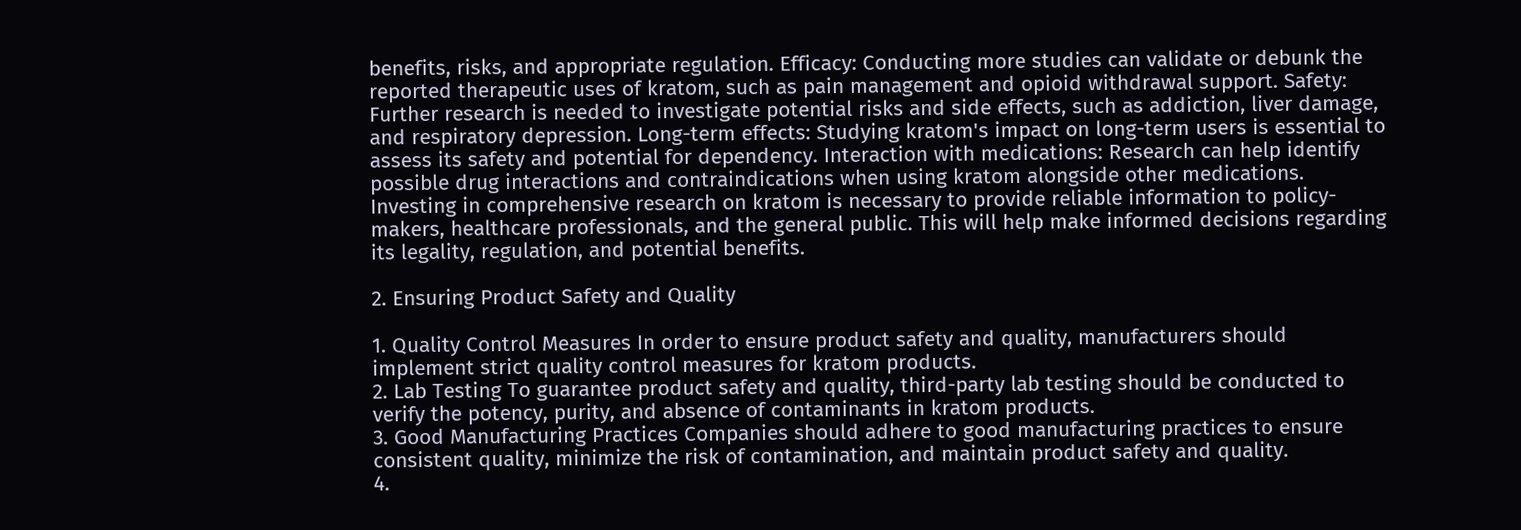benefits, risks, and appropriate regulation. Efficacy: Conducting more studies can validate or debunk the reported therapeutic uses of kratom, such as pain management and opioid withdrawal support. Safety: Further research is needed to investigate potential risks and side effects, such as addiction, liver damage, and respiratory depression. Long-term effects: Studying kratom's impact on long-term users is essential to assess its safety and potential for dependency. Interaction with medications: Research can help identify possible drug interactions and contraindications when using kratom alongside other medications. Investing in comprehensive research on kratom is necessary to provide reliable information to policy-makers, healthcare professionals, and the general public. This will help make informed decisions regarding its legality, regulation, and potential benefits.

2. Ensuring Product Safety and Quality

1. Quality Control Measures In order to ensure product safety and quality, manufacturers should implement strict quality control measures for kratom products.
2. Lab Testing To guarantee product safety and quality, third-party lab testing should be conducted to verify the potency, purity, and absence of contaminants in kratom products.
3. Good Manufacturing Practices Companies should adhere to good manufacturing practices to ensure consistent quality, minimize the risk of contamination, and maintain product safety and quality.
4.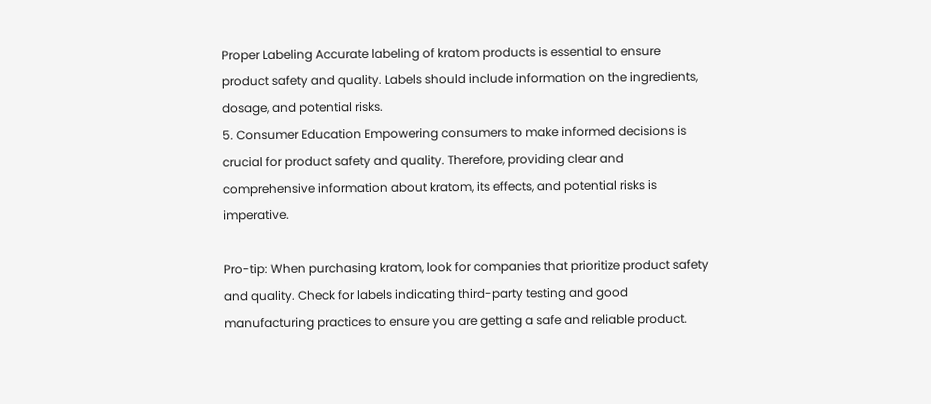Proper Labeling Accurate labeling of kratom products is essential to ensure product safety and quality. Labels should include information on the ingredients, dosage, and potential risks.
5. Consumer Education Empowering consumers to make informed decisions is crucial for product safety and quality. Therefore, providing clear and comprehensive information about kratom, its effects, and potential risks is imperative.

Pro-tip: When purchasing kratom, look for companies that prioritize product safety and quality. Check for labels indicating third-party testing and good manufacturing practices to ensure you are getting a safe and reliable product.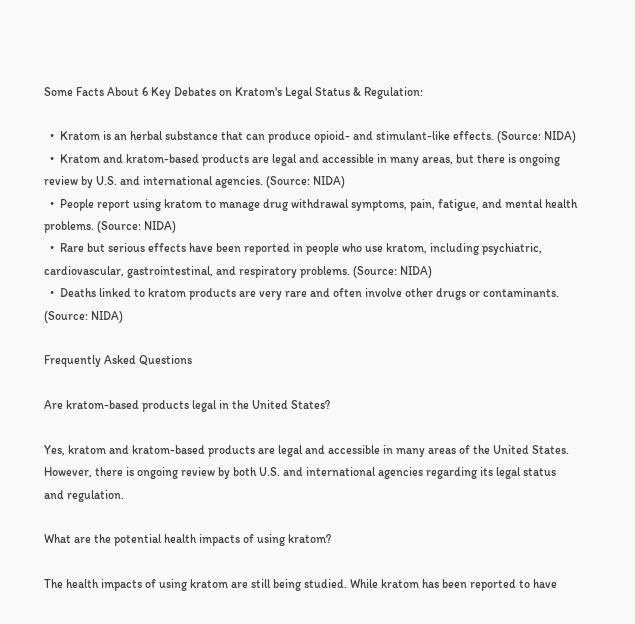Some Facts About 6 Key Debates on Kratom's Legal Status & Regulation:

  •  Kratom is an herbal substance that can produce opioid- and stimulant-like effects. (Source: NIDA)
  •  Kratom and kratom-based products are legal and accessible in many areas, but there is ongoing review by U.S. and international agencies. (Source: NIDA)
  •  People report using kratom to manage drug withdrawal symptoms, pain, fatigue, and mental health problems. (Source: NIDA)
  •  Rare but serious effects have been reported in people who use kratom, including psychiatric, cardiovascular, gastrointestinal, and respiratory problems. (Source: NIDA)
  •  Deaths linked to kratom products are very rare and often involve other drugs or contaminants. (Source: NIDA)

Frequently Asked Questions

Are kratom-based products legal in the United States?

Yes, kratom and kratom-based products are legal and accessible in many areas of the United States. However, there is ongoing review by both U.S. and international agencies regarding its legal status and regulation.

What are the potential health impacts of using kratom?

The health impacts of using kratom are still being studied. While kratom has been reported to have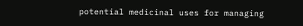potential medicinal uses for managing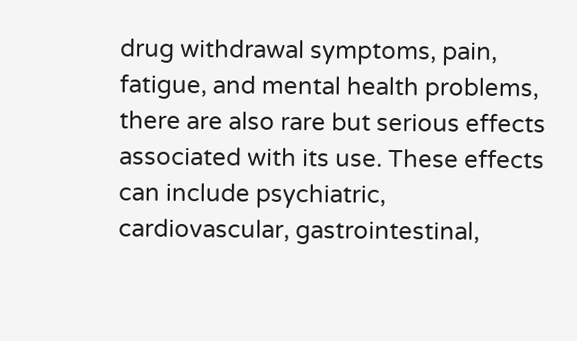drug withdrawal symptoms, pain, fatigue, and mental health problems, there are also rare but serious effects associated with its use. These effects can include psychiatric, cardiovascular, gastrointestinal,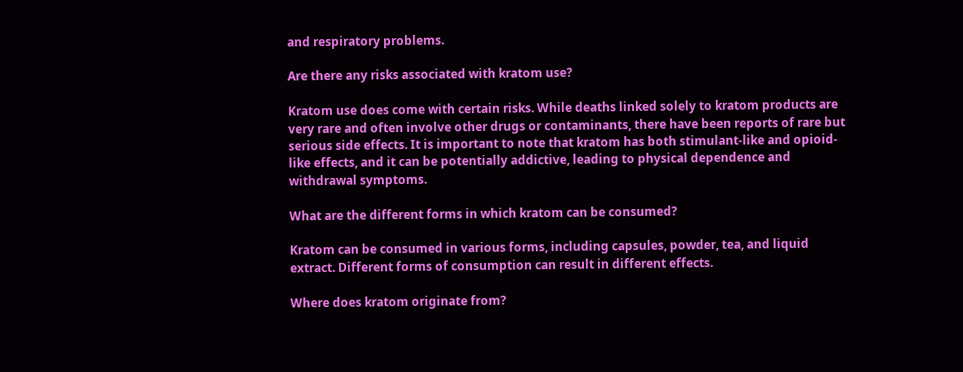and respiratory problems.

Are there any risks associated with kratom use?

Kratom use does come with certain risks. While deaths linked solely to kratom products are very rare and often involve other drugs or contaminants, there have been reports of rare but serious side effects. It is important to note that kratom has both stimulant-like and opioid-like effects, and it can be potentially addictive, leading to physical dependence and withdrawal symptoms.

What are the different forms in which kratom can be consumed?

Kratom can be consumed in various forms, including capsules, powder, tea, and liquid extract. Different forms of consumption can result in different effects.

Where does kratom originate from?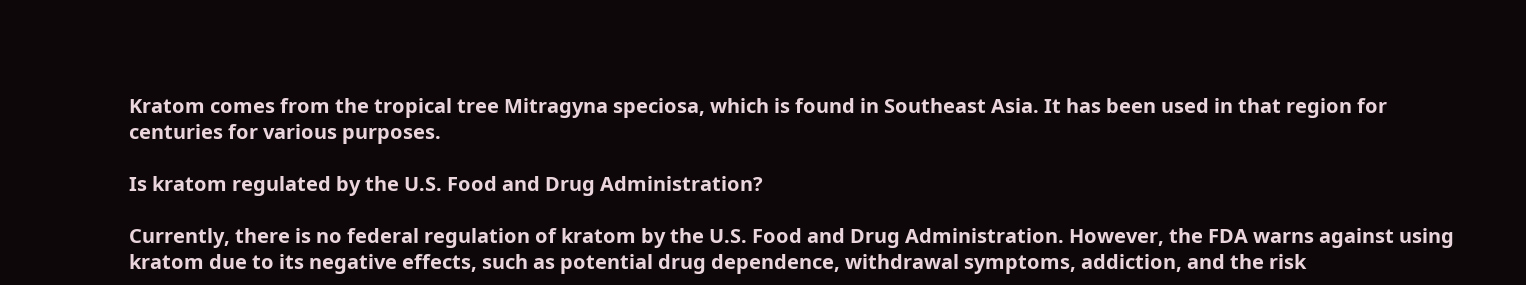Kratom comes from the tropical tree Mitragyna speciosa, which is found in Southeast Asia. It has been used in that region for centuries for various purposes.

Is kratom regulated by the U.S. Food and Drug Administration?

Currently, there is no federal regulation of kratom by the U.S. Food and Drug Administration. However, the FDA warns against using kratom due to its negative effects, such as potential drug dependence, withdrawal symptoms, addiction, and the risk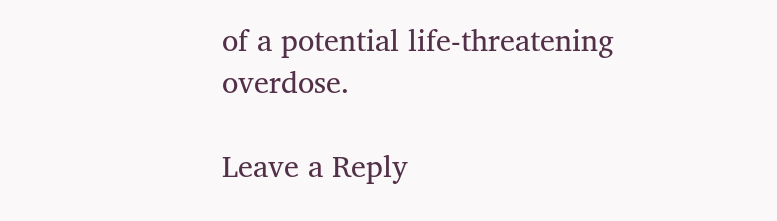of a potential life-threatening overdose.

Leave a Reply